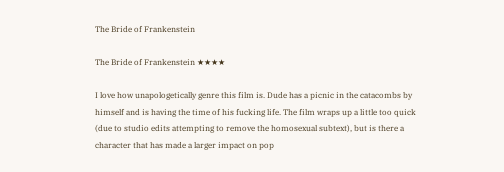The Bride of Frankenstein

The Bride of Frankenstein ★★★★

I love how unapologetically genre this film is. Dude has a picnic in the catacombs by himself and is having the time of his fucking life. The film wraps up a little too quick (due to studio edits attempting to remove the homosexual subtext), but is there a character that has made a larger impact on pop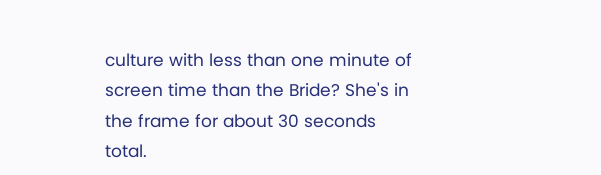culture with less than one minute of screen time than the Bride? She's in the frame for about 30 seconds total.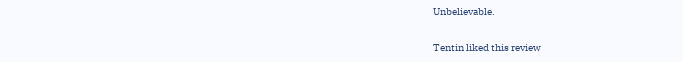Unbelievable.

Tentin liked this review